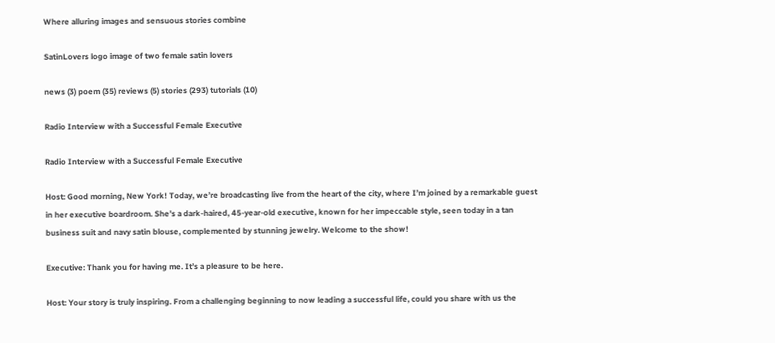Where alluring images and sensuous stories combine

SatinLovers logo image of two female satin lovers

news (3) poem (35) reviews (5) stories (293) tutorials (10)

Radio Interview with a Successful Female Executive

Radio Interview with a Successful Female Executive

Host: Good morning, New York! Today, we’re broadcasting live from the heart of the city, where I’m joined by a remarkable guest in her executive boardroom. She’s a dark-haired, 45-year-old executive, known for her impeccable style, seen today in a tan business suit and navy satin blouse, complemented by stunning jewelry. Welcome to the show!

Executive: Thank you for having me. It’s a pleasure to be here.

Host: Your story is truly inspiring. From a challenging beginning to now leading a successful life, could you share with us the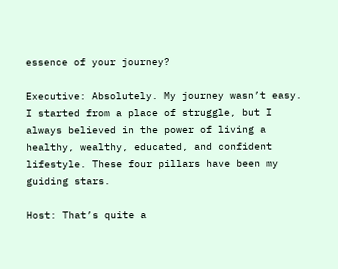essence of your journey?

Executive: Absolutely. My journey wasn’t easy. I started from a place of struggle, but I always believed in the power of living a healthy, wealthy, educated, and confident lifestyle. These four pillars have been my guiding stars.

Host: That’s quite a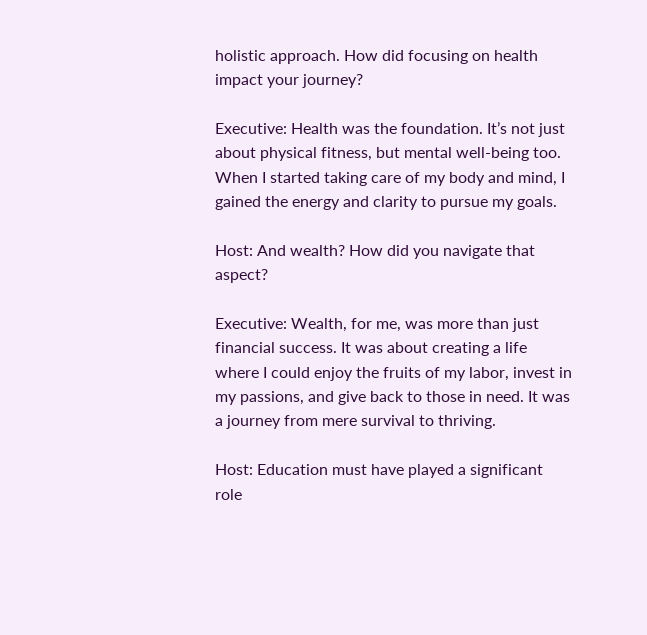holistic approach. How did focusing on health impact your journey?

Executive: Health was the foundation. It’s not just about physical fitness, but mental well-being too. When I started taking care of my body and mind, I gained the energy and clarity to pursue my goals.

Host: And wealth? How did you navigate that aspect?

Executive: Wealth, for me, was more than just financial success. It was about creating a life where I could enjoy the fruits of my labor, invest in my passions, and give back to those in need. It was a journey from mere survival to thriving.

Host: Education must have played a significant role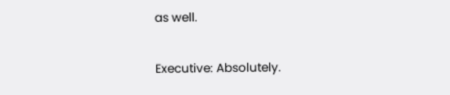as well.

Executive: Absolutely.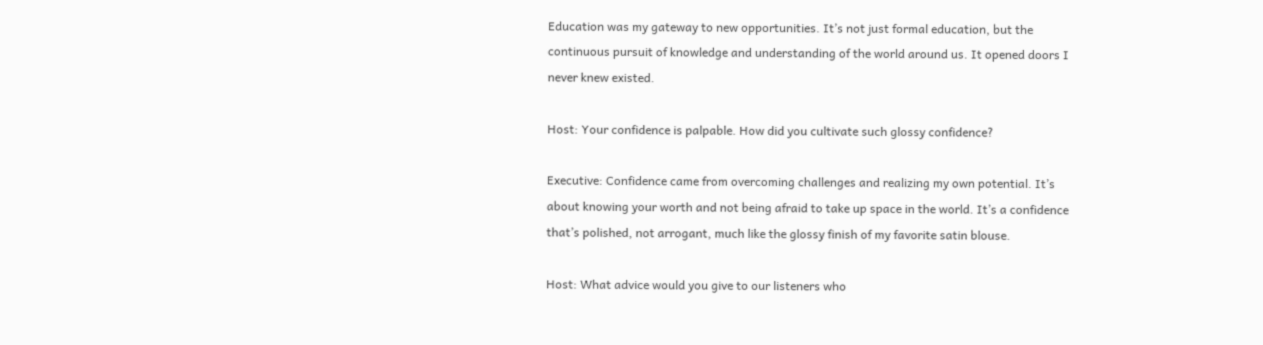Education was my gateway to new opportunities. It’s not just formal education, but the continuous pursuit of knowledge and understanding of the world around us. It opened doors I never knew existed.

Host: Your confidence is palpable. How did you cultivate such glossy confidence?

Executive: Confidence came from overcoming challenges and realizing my own potential. It’s about knowing your worth and not being afraid to take up space in the world. It’s a confidence that’s polished, not arrogant, much like the glossy finish of my favorite satin blouse.

Host: What advice would you give to our listeners who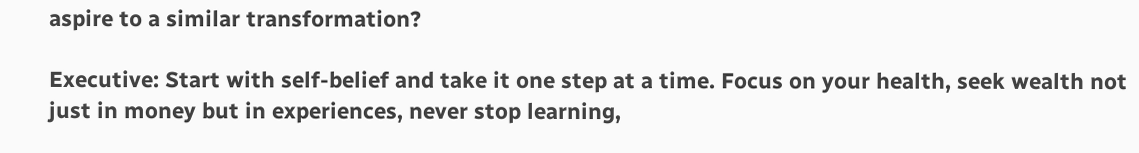aspire to a similar transformation?

Executive: Start with self-belief and take it one step at a time. Focus on your health, seek wealth not just in money but in experiences, never stop learning,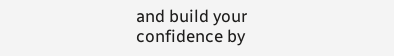and build your confidence by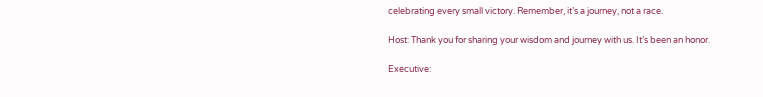celebrating every small victory. Remember, it’s a journey, not a race.

Host: Thank you for sharing your wisdom and journey with us. It’s been an honor.

Executive: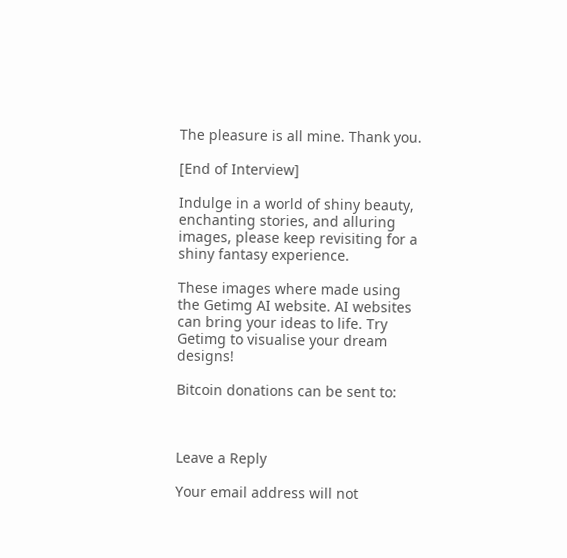The pleasure is all mine. Thank you.

[End of Interview]

Indulge in a world of shiny beauty, enchanting stories, and alluring images, please keep revisiting for a shiny fantasy experience.

These images where made using the Getimg AI website. AI websites can bring your ideas to life. Try Getimg to visualise your dream designs!

Bitcoin donations can be sent to:



Leave a Reply

Your email address will not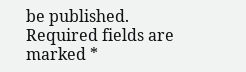be published. Required fields are marked *